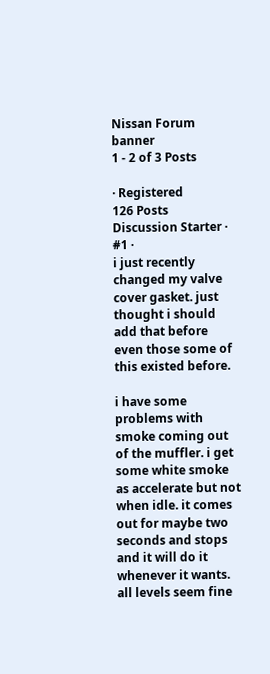Nissan Forum banner
1 - 2 of 3 Posts

· Registered
126 Posts
Discussion Starter · #1 ·
i just recently changed my valve cover gasket. just thought i should add that before even those some of this existed before.

i have some problems with smoke coming out of the muffler. i get some white smoke as accelerate but not when idle. it comes out for maybe two seconds and stops and it will do it whenever it wants. all levels seem fine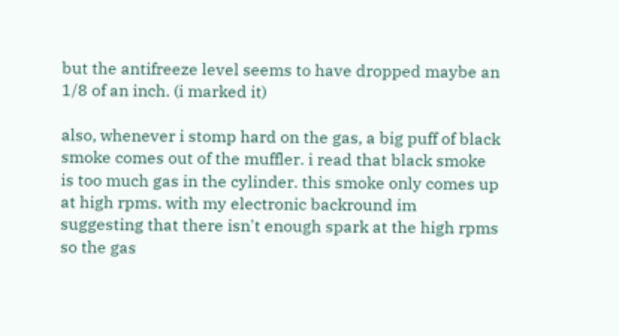but the antifreeze level seems to have dropped maybe an 1/8 of an inch. (i marked it)

also, whenever i stomp hard on the gas, a big puff of black smoke comes out of the muffler. i read that black smoke is too much gas in the cylinder. this smoke only comes up at high rpms. with my electronic backround im suggesting that there isn't enough spark at the high rpms so the gas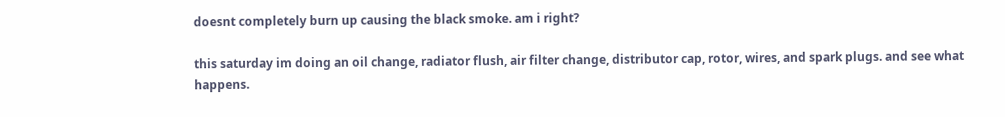doesnt completely burn up causing the black smoke. am i right?

this saturday im doing an oil change, radiator flush, air filter change, distributor cap, rotor, wires, and spark plugs. and see what happens.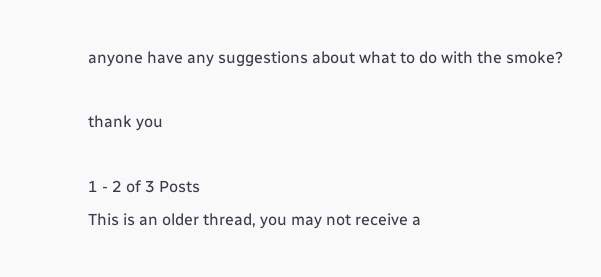anyone have any suggestions about what to do with the smoke?

thank you

1 - 2 of 3 Posts
This is an older thread, you may not receive a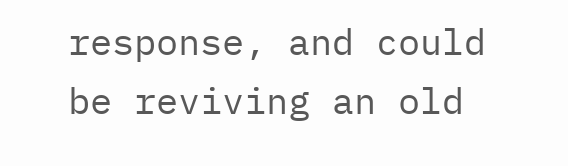response, and could be reviving an old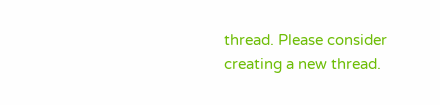thread. Please consider creating a new thread.